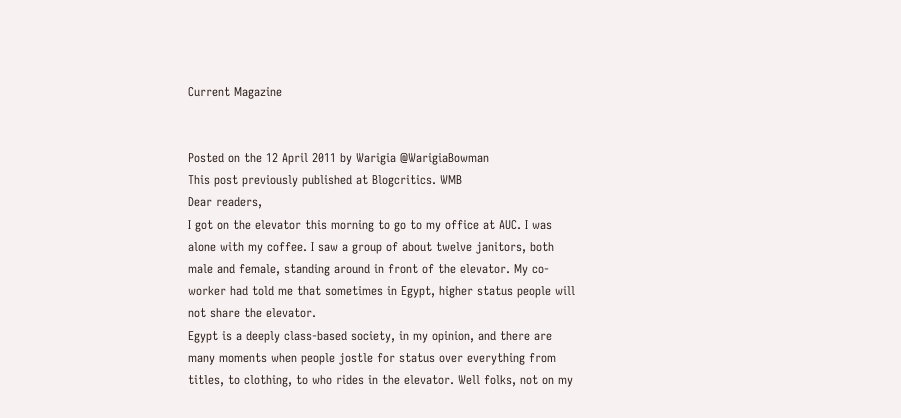Current Magazine


Posted on the 12 April 2011 by Warigia @WarigiaBowman
This post previously published at Blogcritics. WMB
Dear readers,
I got on the elevator this morning to go to my office at AUC. I was alone with my coffee. I saw a group of about twelve janitors, both male and female, standing around in front of the elevator. My co-worker had told me that sometimes in Egypt, higher status people will not share the elevator.
Egypt is a deeply class-based society, in my opinion, and there are many moments when people jostle for status over everything from titles, to clothing, to who rides in the elevator. Well folks, not on my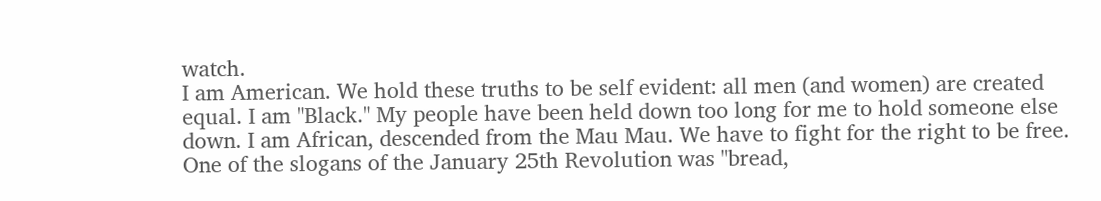watch.
I am American. We hold these truths to be self evident: all men (and women) are created equal. I am "Black." My people have been held down too long for me to hold someone else down. I am African, descended from the Mau Mau. We have to fight for the right to be free.
One of the slogans of the January 25th Revolution was "bread,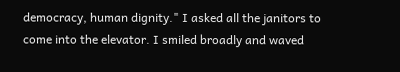democracy, human dignity." I asked all the janitors to come into the elevator. I smiled broadly and waved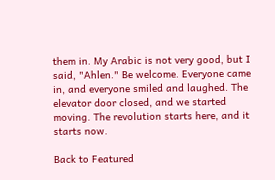them in. My Arabic is not very good, but I said, "Ahlen." Be welcome. Everyone came in, and everyone smiled and laughed. The elevator door closed, and we started moving. The revolution starts here, and it starts now.

Back to Featured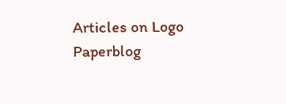Articles on Logo Paperblog